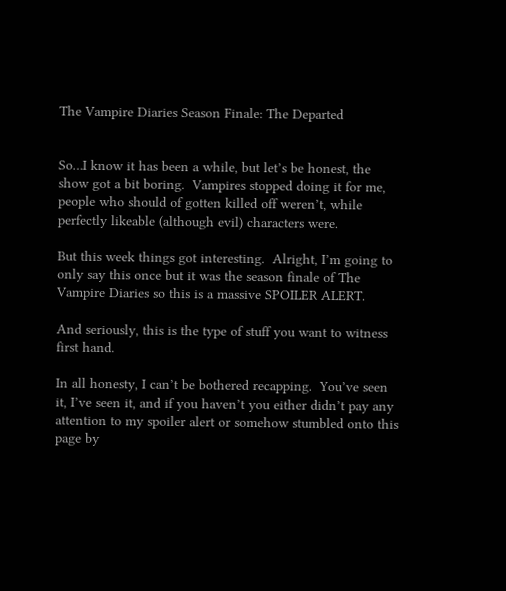The Vampire Diaries Season Finale: The Departed


So…I know it has been a while, but let’s be honest, the show got a bit boring.  Vampires stopped doing it for me, people who should of gotten killed off weren’t, while perfectly likeable (although evil) characters were.

But this week things got interesting.  Alright, I’m going to only say this once but it was the season finale of The Vampire Diaries so this is a massive SPOILER ALERT.

And seriously, this is the type of stuff you want to witness first hand.

In all honesty, I can’t be bothered recapping.  You’ve seen it, I’ve seen it, and if you haven’t you either didn’t pay any attention to my spoiler alert or somehow stumbled onto this page by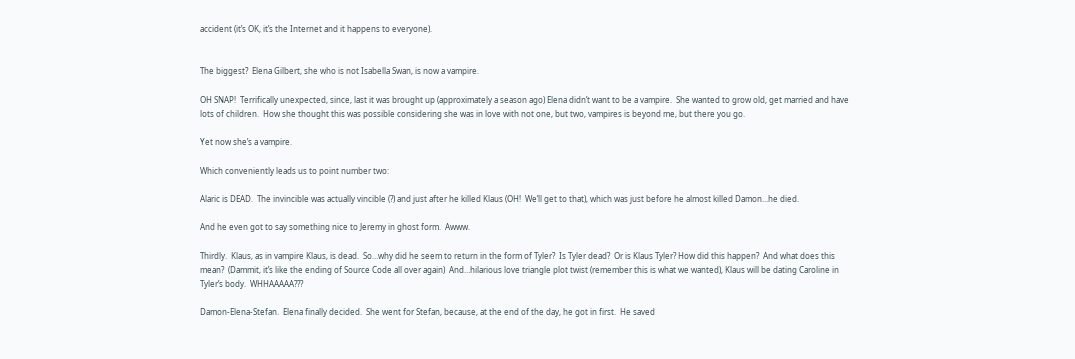accident (it’s OK, it’s the Internet and it happens to everyone).


The biggest?  Elena Gilbert, she who is not Isabella Swan, is now a vampire.

OH SNAP!  Terrifically unexpected, since, last it was brought up (approximately a season ago) Elena didn’t want to be a vampire.  She wanted to grow old, get married and have lots of children.  How she thought this was possible considering she was in love with not one, but two, vampires is beyond me, but there you go.

Yet now she’s a vampire.

Which conveniently leads us to point number two:

Alaric is DEAD.  The invincible was actually vincible (?) and just after he killed Klaus (OH!  We’ll get to that), which was just before he almost killed Damon…he died.

And he even got to say something nice to Jeremy in ghost form.  Awww.

Thirdly.  Klaus, as in vampire Klaus, is dead.  So…why did he seem to return in the form of Tyler?  Is Tyler dead?  Or is Klaus Tyler? How did this happen?  And what does this mean?  (Dammit, it’s like the ending of Source Code all over again)  And…hilarious love triangle plot twist (remember this is what we wanted), Klaus will be dating Caroline in Tyler’s body.  WHHAAAAA???

Damon-Elena-Stefan.  Elena finally decided.  She went for Stefan, because, at the end of the day, he got in first.  He saved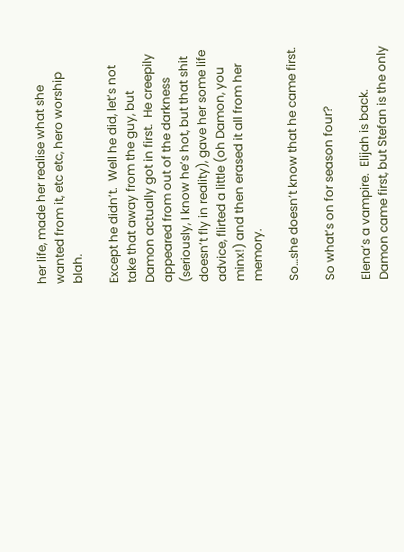her life, made her realise what she wanted from it, etc etc, hero worship blah.

Except he didn’t.  Well he did, let’s not take that away from the guy, but Damon actually got in first.  He creepily appeared from out of the darkness (seriously, I know he’s hot, but that shit doesn’t fly in reality), gave her some life advice, flirted a little (oh Damon, you minx!) and then erased it all from her memory.

So…she doesn’t know that he came first.

So what’s on for season four?

Elena’s a vampire.  Elijah is back.  Damon came first, but Stefan is the only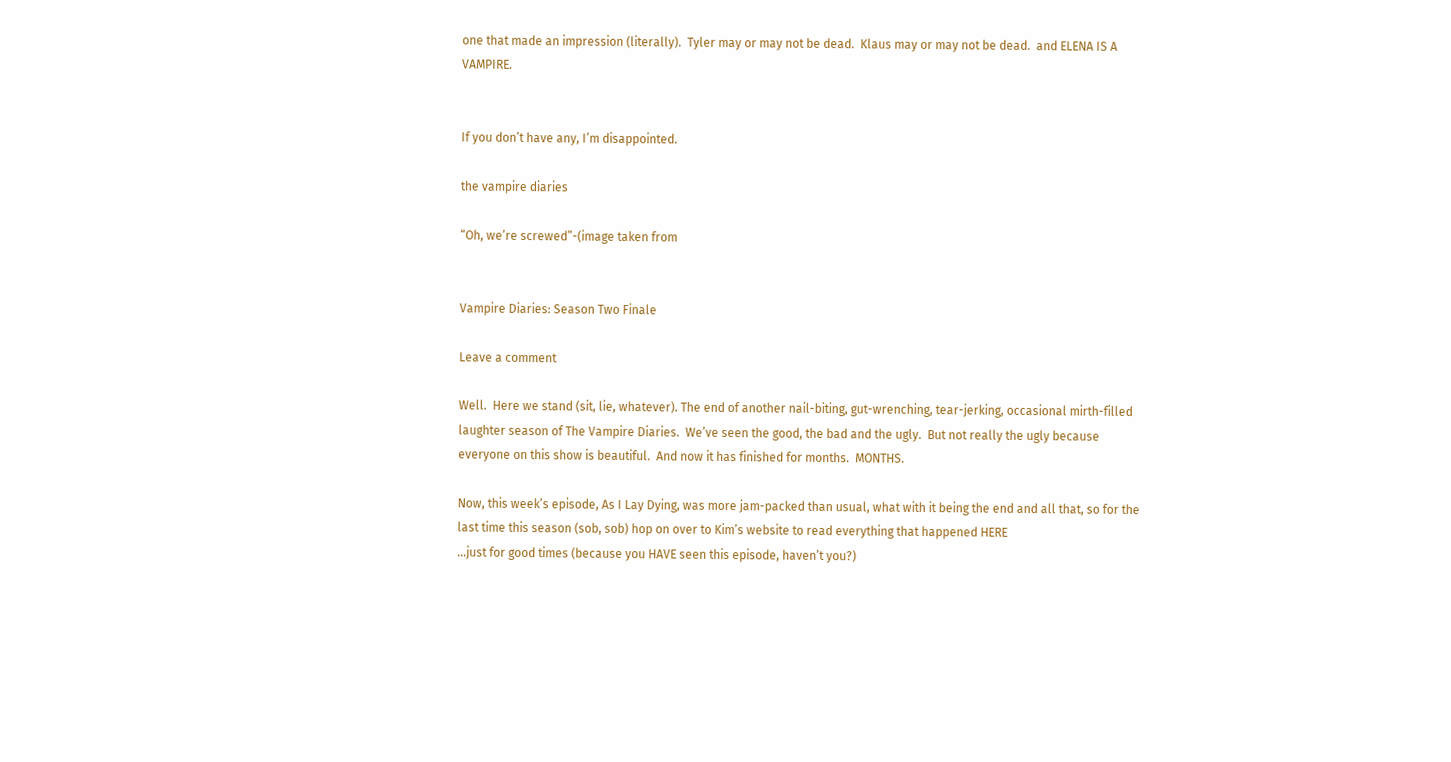one that made an impression (literally).  Tyler may or may not be dead.  Klaus may or may not be dead.  and ELENA IS A VAMPIRE.


If you don’t have any, I’m disappointed.

the vampire diaries

“Oh, we’re screwed”-(image taken from


Vampire Diaries: Season Two Finale

Leave a comment

Well.  Here we stand (sit, lie, whatever). The end of another nail-biting, gut-wrenching, tear-jerking, occasional mirth-filled  laughter season of The Vampire Diaries.  We’ve seen the good, the bad and the ugly.  But not really the ugly because everyone on this show is beautiful.  And now it has finished for months.  MONTHS.

Now, this week’s episode, As I Lay Dying, was more jam-packed than usual, what with it being the end and all that, so for the last time this season (sob, sob) hop on over to Kim’s website to read everything that happened HERE
…just for good times (because you HAVE seen this episode, haven’t you?)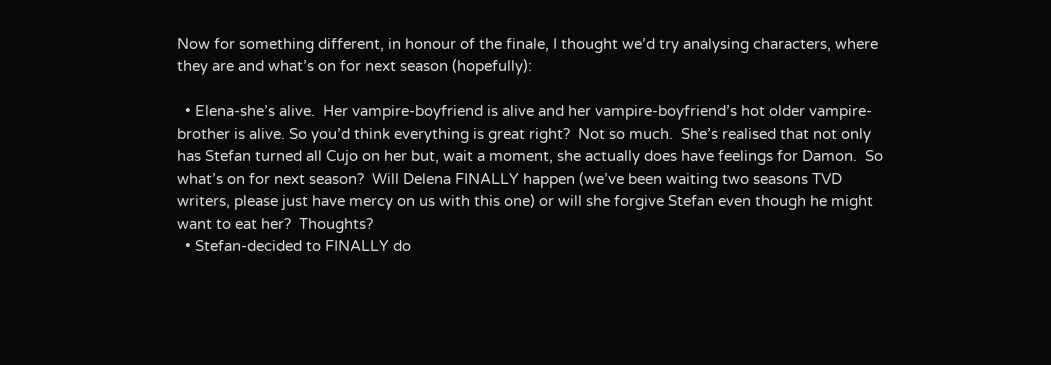Now for something different, in honour of the finale, I thought we’d try analysing characters, where they are and what’s on for next season (hopefully):

  • Elena-she’s alive.  Her vampire-boyfriend is alive and her vampire-boyfriend’s hot older vampire-brother is alive. So you’d think everything is great right?  Not so much.  She’s realised that not only has Stefan turned all Cujo on her but, wait a moment, she actually does have feelings for Damon.  So what’s on for next season?  Will Delena FINALLY happen (we’ve been waiting two seasons TVD writers, please just have mercy on us with this one) or will she forgive Stefan even though he might want to eat her?  Thoughts?
  • Stefan-decided to FINALLY do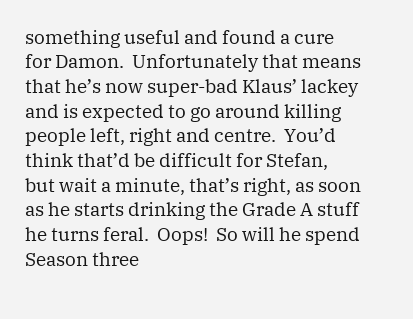something useful and found a cure for Damon.  Unfortunately that means that he’s now super-bad Klaus’ lackey and is expected to go around killing people left, right and centre.  You’d think that’d be difficult for Stefan, but wait a minute, that’s right, as soon as he starts drinking the Grade A stuff he turns feral.  Oops!  So will he spend Season three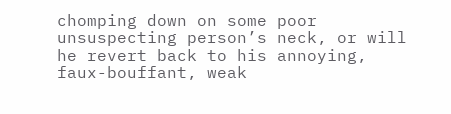chomping down on some poor unsuspecting person’s neck, or will he revert back to his annoying, faux-bouffant, weak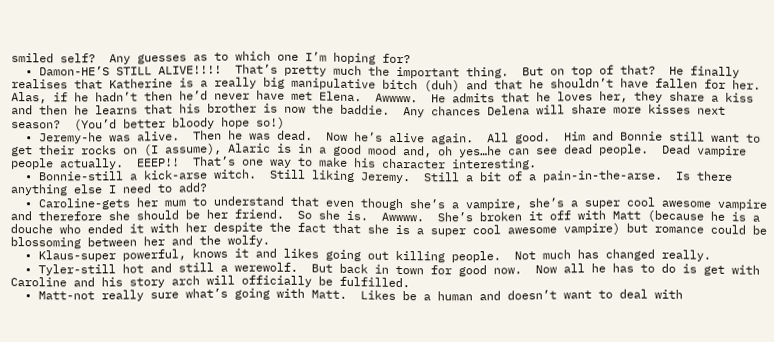smiled self?  Any guesses as to which one I’m hoping for?
  • Damon-HE’S STILL ALIVE!!!!  That’s pretty much the important thing.  But on top of that?  He finally realises that Katherine is a really big manipulative bitch (duh) and that he shouldn’t have fallen for her.  Alas, if he hadn’t then he’d never have met Elena.  Awwww.  He admits that he loves her, they share a kiss and then he learns that his brother is now the baddie.  Any chances Delena will share more kisses next season?  (You’d better bloody hope so!)
  • Jeremy-he was alive.  Then he was dead.  Now he’s alive again.  All good.  Him and Bonnie still want to get their rocks on (I assume), Alaric is in a good mood and, oh yes…he can see dead people.  Dead vampire people actually.  EEEP!!  That’s one way to make his character interesting.
  • Bonnie-still a kick-arse witch.  Still liking Jeremy.  Still a bit of a pain-in-the-arse.  Is there anything else I need to add?
  • Caroline-gets her mum to understand that even though she’s a vampire, she’s a super cool awesome vampire and therefore she should be her friend.  So she is.  Awwww.  She’s broken it off with Matt (because he is a douche who ended it with her despite the fact that she is a super cool awesome vampire) but romance could be blossoming between her and the wolfy.
  • Klaus-super powerful, knows it and likes going out killing people.  Not much has changed really.
  • Tyler-still hot and still a werewolf.  But back in town for good now.  Now all he has to do is get with Caroline and his story arch will officially be fulfilled.
  • Matt-not really sure what’s going with Matt.  Likes be a human and doesn’t want to deal with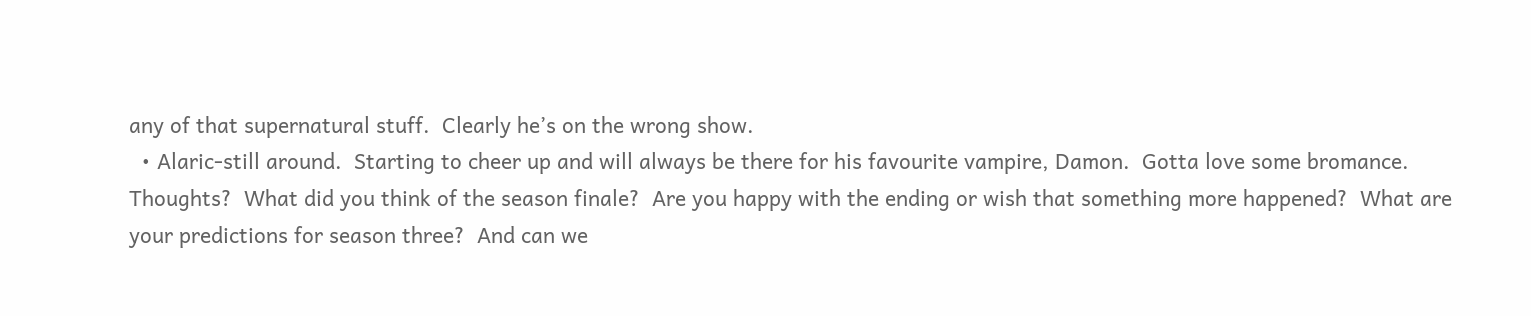any of that supernatural stuff.  Clearly he’s on the wrong show.
  • Alaric-still around.  Starting to cheer up and will always be there for his favourite vampire, Damon.  Gotta love some bromance.
Thoughts?  What did you think of the season finale?  Are you happy with the ending or wish that something more happened?  What are your predictions for season three?  And can we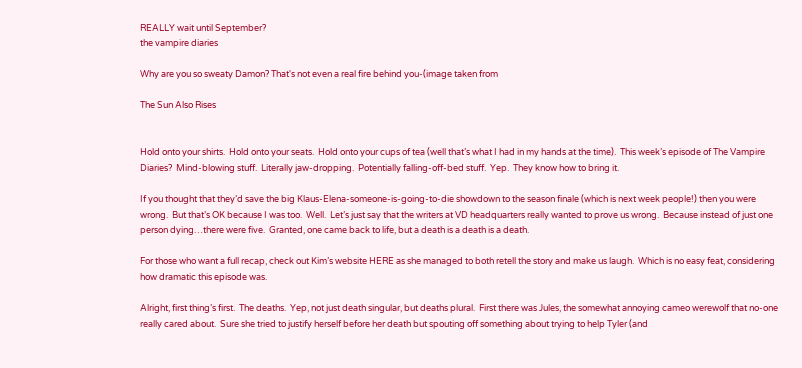REALLY wait until September?
the vampire diaries

Why are you so sweaty Damon? That's not even a real fire behind you-(image taken from

The Sun Also Rises


Hold onto your shirts.  Hold onto your seats.  Hold onto your cups of tea (well that’s what I had in my hands at the time).  This week’s episode of The Vampire Diaries?  Mind-blowing stuff.  Literally jaw-dropping.  Potentially falling-off-bed stuff.  Yep.  They know how to bring it.

If you thought that they’d save the big Klaus-Elena-someone-is-going-to-die showdown to the season finale (which is next week people!) then you were wrong.  But that’s OK because I was too.  Well.  Let’s just say that the writers at VD headquarters really wanted to prove us wrong.  Because instead of just one person dying…there were five.  Granted, one came back to life, but a death is a death is a death.

For those who want a full recap, check out Kim’s website HERE as she managed to both retell the story and make us laugh.  Which is no easy feat, considering how dramatic this episode was.

Alright, first thing’s first.  The deaths.  Yep, not just death singular, but deaths plural.  First there was Jules, the somewhat annoying cameo werewolf that no-one really cared about.  Sure she tried to justify herself before her death but spouting off something about trying to help Tyler (and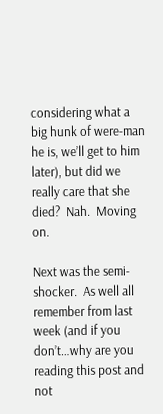considering what a big hunk of were-man he is, we’ll get to him later), but did we really care that she died?  Nah.  Moving on.

Next was the semi-shocker.  As well all remember from last week (and if you don’t…why are you reading this post and not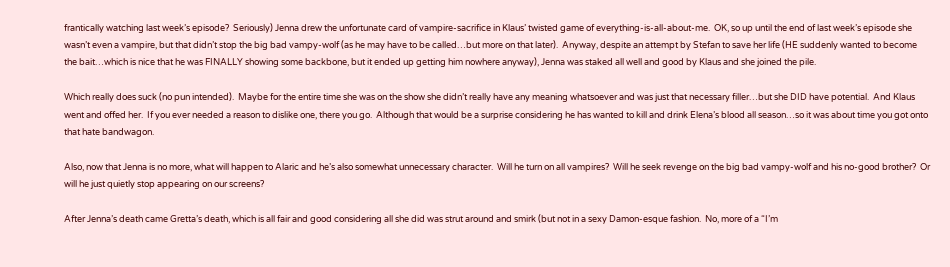frantically watching last week’s episode?  Seriously) Jenna drew the unfortunate card of vampire-sacrifice in Klaus’ twisted game of everything-is-all-about-me.  OK, so up until the end of last week’s episode she wasn’t even a vampire, but that didn’t stop the big bad vampy-wolf (as he may have to be called…but more on that later).  Anyway, despite an attempt by Stefan to save her life (HE suddenly wanted to become the bait…which is nice that he was FINALLY showing some backbone, but it ended up getting him nowhere anyway), Jenna was staked all well and good by Klaus and she joined the pile.

Which really does suck (no pun intended).  Maybe for the entire time she was on the show she didn’t really have any meaning whatsoever and was just that necessary filler…but she DID have potential.  And Klaus went and offed her.  If you ever needed a reason to dislike one, there you go.  Although that would be a surprise considering he has wanted to kill and drink Elena’s blood all season…so it was about time you got onto that hate bandwagon.

Also, now that Jenna is no more, what will happen to Alaric and he’s also somewhat unnecessary character.  Will he turn on all vampires?  Will he seek revenge on the big bad vampy-wolf and his no-good brother?  Or will he just quietly stop appearing on our screens?

After Jenna’s death came Gretta’s death, which is all fair and good considering all she did was strut around and smirk (but not in a sexy Damon-esque fashion.  No, more of a “I’m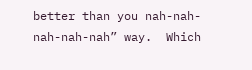better than you nah-nah-nah-nah-nah” way.  Which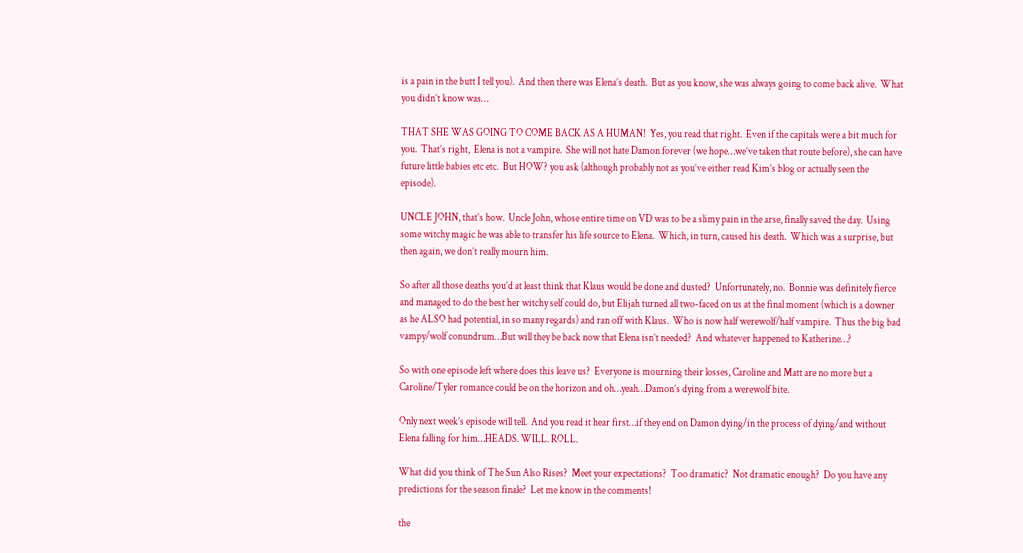is a pain in the butt I tell you).  And then there was Elena’s death.  But as you know, she was always going to come back alive.  What you didn’t know was…

THAT SHE WAS GOING TO COME BACK AS A HUMAN!  Yes, you read that right.  Even if the capitals were a bit much for you.  That’s right,  Elena is not a vampire.  She will not hate Damon forever (we hope…we’ve taken that route before), she can have future little babies etc etc.  But HOW? you ask (although probably not as you’ve either read Kim’s blog or actually seen the episode).

UNCLE JOHN, that’s how.  Uncle John, whose entire time on VD was to be a slimy pain in the arse, finally saved the day.  Using some witchy magic he was able to transfer his life source to Elena.  Which, in turn, caused his death.  Which was a surprise, but then again, we don’t really mourn him.

So after all those deaths you’d at least think that Klaus would be done and dusted?  Unfortunately, no.  Bonnie was definitely fierce and managed to do the best her witchy self could do, but Elijah turned all two-faced on us at the final moment (which is a downer as he ALSO had potential, in so many regards) and ran off with Klaus.  Who is now half werewolf/half vampire.  Thus the big bad vampy/wolf conundrum…But will they be back now that Elena isn’t needed?  And whatever happened to Katherine…?

So with one episode left where does this leave us?  Everyone is mourning their losses, Caroline and Matt are no more but a Caroline/Tyler romance could be on the horizon and oh…yeah…Damon’s dying from a werewolf bite.

Only next week’s episode will tell.  And you read it hear first…if they end on Damon dying/in the process of dying/and without Elena falling for him…HEADS. WILL. ROLL.

What did you think of The Sun Also Rises?  Meet your expectations?  Too dramatic?  Not dramatic enough?  Do you have any predictions for the season finale?  Let me know in the comments!

the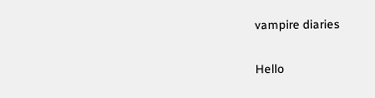vampire diaries

Hello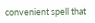convenient spell that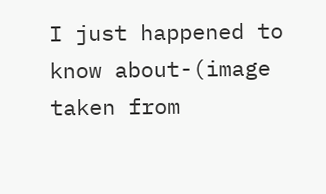I just happened to know about-(image taken from